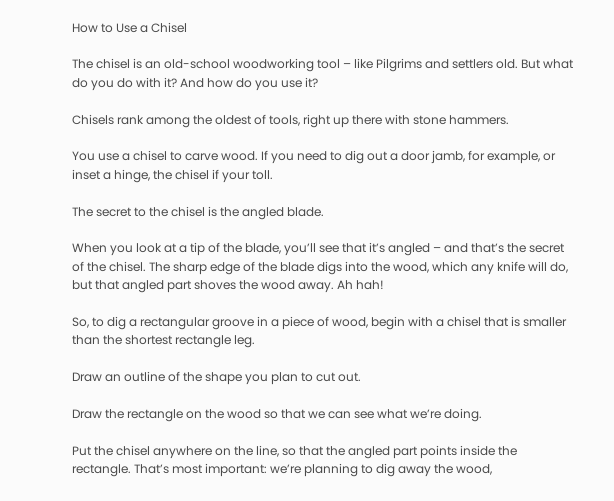How to Use a Chisel

The chisel is an old-school woodworking tool – like Pilgrims and settlers old. But what do you do with it? And how do you use it?

Chisels rank among the oldest of tools, right up there with stone hammers.

You use a chisel to carve wood. If you need to dig out a door jamb, for example, or inset a hinge, the chisel if your toll.

The secret to the chisel is the angled blade.

When you look at a tip of the blade, you’ll see that it’s angled – and that’s the secret of the chisel. The sharp edge of the blade digs into the wood, which any knife will do, but that angled part shoves the wood away. Ah hah!

So, to dig a rectangular groove in a piece of wood, begin with a chisel that is smaller than the shortest rectangle leg.

Draw an outline of the shape you plan to cut out.

Draw the rectangle on the wood so that we can see what we’re doing.

Put the chisel anywhere on the line, so that the angled part points inside the rectangle. That’s most important: we’re planning to dig away the wood,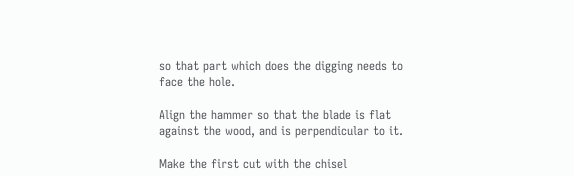so that part which does the digging needs to face the hole.

Align the hammer so that the blade is flat against the wood, and is perpendicular to it.

Make the first cut with the chisel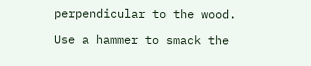perpendicular to the wood.

Use a hammer to smack the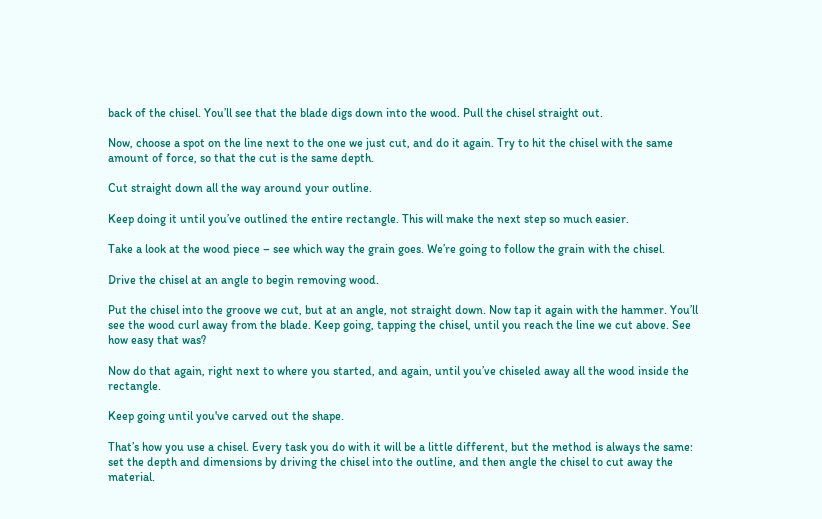back of the chisel. You’ll see that the blade digs down into the wood. Pull the chisel straight out.

Now, choose a spot on the line next to the one we just cut, and do it again. Try to hit the chisel with the same amount of force, so that the cut is the same depth.

Cut straight down all the way around your outline.

Keep doing it until you’ve outlined the entire rectangle. This will make the next step so much easier.

Take a look at the wood piece – see which way the grain goes. We’re going to follow the grain with the chisel.

Drive the chisel at an angle to begin removing wood.

Put the chisel into the groove we cut, but at an angle, not straight down. Now tap it again with the hammer. You’ll see the wood curl away from the blade. Keep going, tapping the chisel, until you reach the line we cut above. See how easy that was?

Now do that again, right next to where you started, and again, until you’ve chiseled away all the wood inside the rectangle.

Keep going until you've carved out the shape.

That’s how you use a chisel. Every task you do with it will be a little different, but the method is always the same: set the depth and dimensions by driving the chisel into the outline, and then angle the chisel to cut away the material.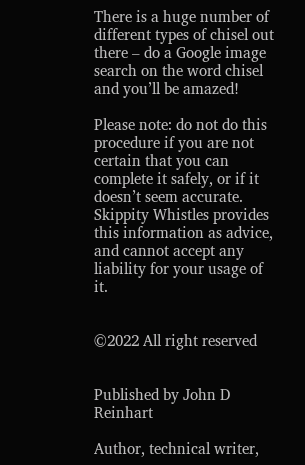There is a huge number of different types of chisel out there – do a Google image search on the word chisel and you’ll be amazed!

Please note: do not do this procedure if you are not certain that you can complete it safely, or if it doesn’t seem accurate. Skippity Whistles provides this information as advice, and cannot accept any liability for your usage of it.


©2022 All right reserved


Published by John D Reinhart

Author, technical writer,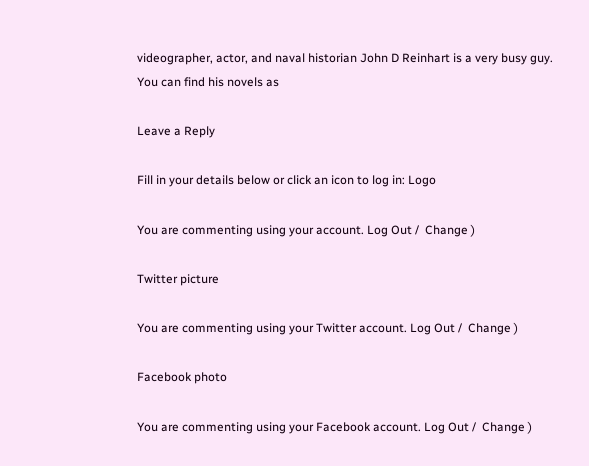videographer, actor, and naval historian John D Reinhart is a very busy guy. You can find his novels as

Leave a Reply

Fill in your details below or click an icon to log in: Logo

You are commenting using your account. Log Out /  Change )

Twitter picture

You are commenting using your Twitter account. Log Out /  Change )

Facebook photo

You are commenting using your Facebook account. Log Out /  Change )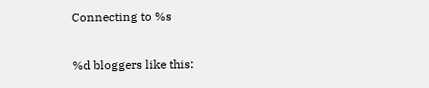Connecting to %s

%d bloggers like this: